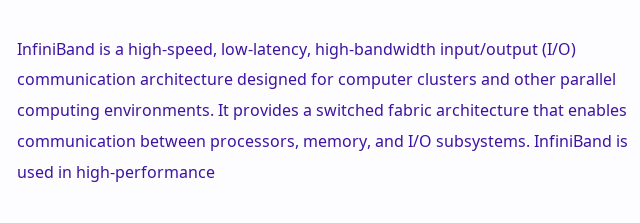InfiniBand is a high-speed, low-latency, high-bandwidth input/output (I/O) communication architecture designed for computer clusters and other parallel computing environments. It provides a switched fabric architecture that enables communication between processors, memory, and I/O subsystems. InfiniBand is used in high-performance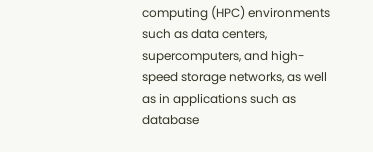computing (HPC) environments such as data centers, supercomputers, and high-speed storage networks, as well as in applications such as database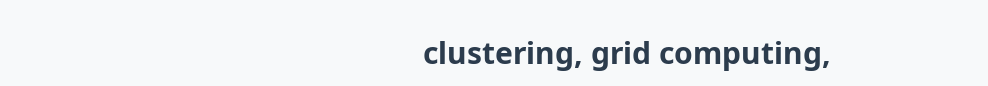clustering, grid computing,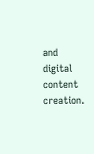and digital content creation.